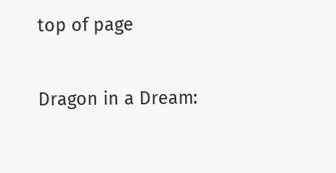top of page

Dragon in a Dream: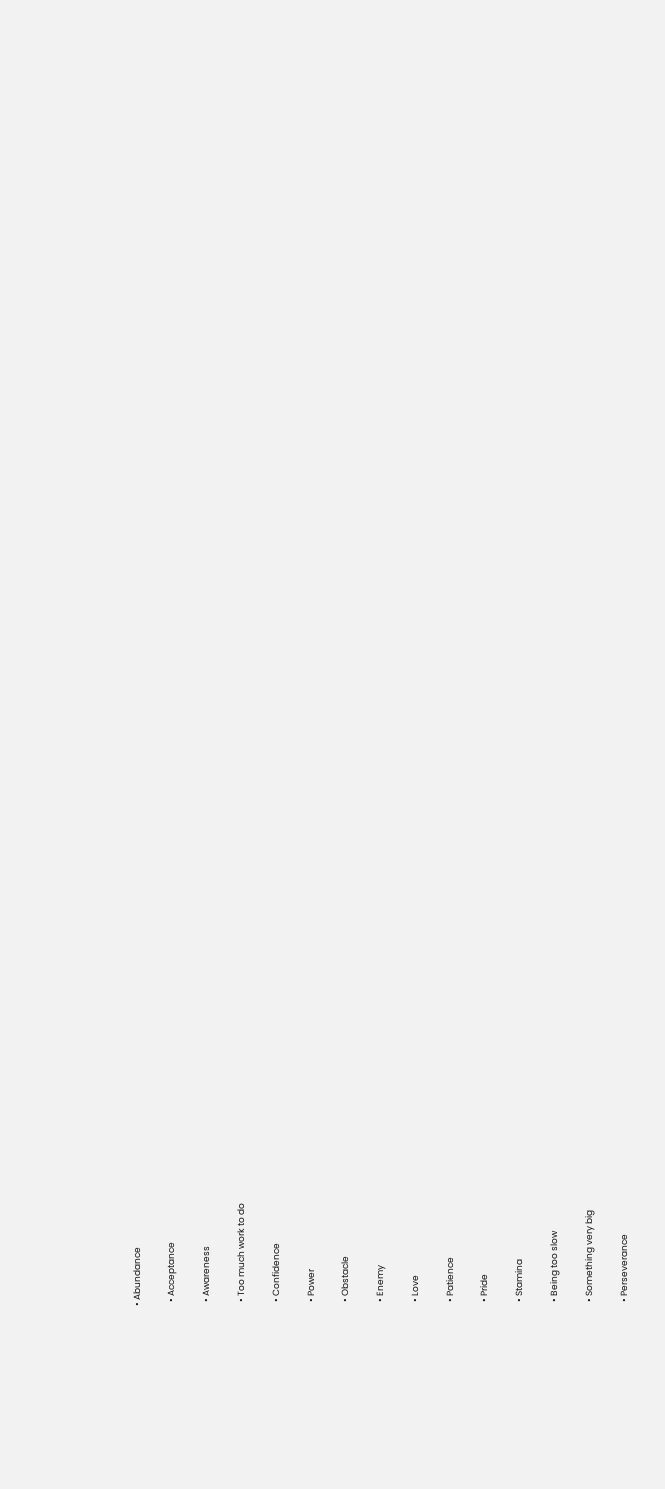• Abundance

  • Acceptance

  • Awareness

  • Too much work to do

  • Confidence

  • Power

  • Obstacle

  • Enemy

  • Love

  • Patience

  • Pride

  • Stamina

  • Being too slow

  • Something very big

  • Perseverance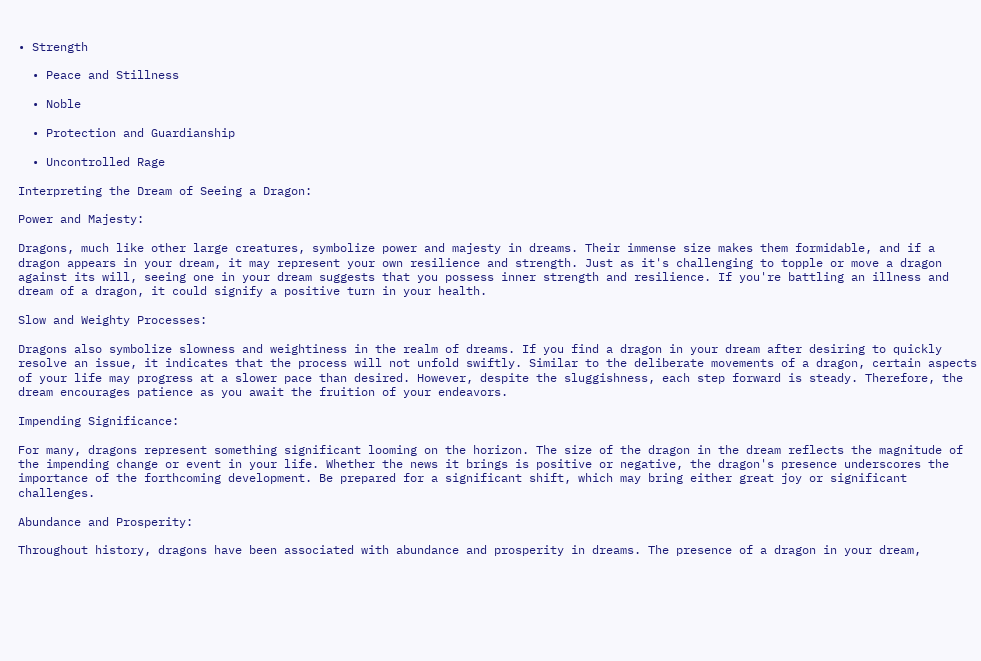• Strength

  • Peace and Stillness

  • Noble

  • Protection and Guardianship

  • Uncontrolled Rage

Interpreting the Dream of Seeing a Dragon:

Power and Majesty:

Dragons, much like other large creatures, symbolize power and majesty in dreams. Their immense size makes them formidable, and if a dragon appears in your dream, it may represent your own resilience and strength. Just as it's challenging to topple or move a dragon against its will, seeing one in your dream suggests that you possess inner strength and resilience. If you're battling an illness and dream of a dragon, it could signify a positive turn in your health.

Slow and Weighty Processes:

Dragons also symbolize slowness and weightiness in the realm of dreams. If you find a dragon in your dream after desiring to quickly resolve an issue, it indicates that the process will not unfold swiftly. Similar to the deliberate movements of a dragon, certain aspects of your life may progress at a slower pace than desired. However, despite the sluggishness, each step forward is steady. Therefore, the dream encourages patience as you await the fruition of your endeavors.

Impending Significance:

For many, dragons represent something significant looming on the horizon. The size of the dragon in the dream reflects the magnitude of the impending change or event in your life. Whether the news it brings is positive or negative, the dragon's presence underscores the importance of the forthcoming development. Be prepared for a significant shift, which may bring either great joy or significant challenges.

Abundance and Prosperity:

Throughout history, dragons have been associated with abundance and prosperity in dreams. The presence of a dragon in your dream,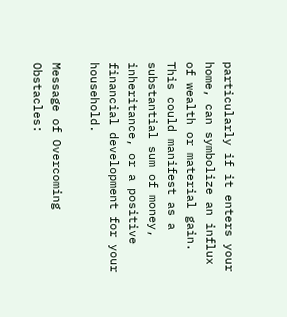particularly if it enters your home, can symbolize an influx of wealth or material gain. This could manifest as a substantial sum of money, inheritance, or a positive financial development for your household.

Message of Overcoming Obstacles: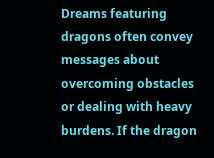Dreams featuring dragons often convey messages about overcoming obstacles or dealing with heavy burdens. If the dragon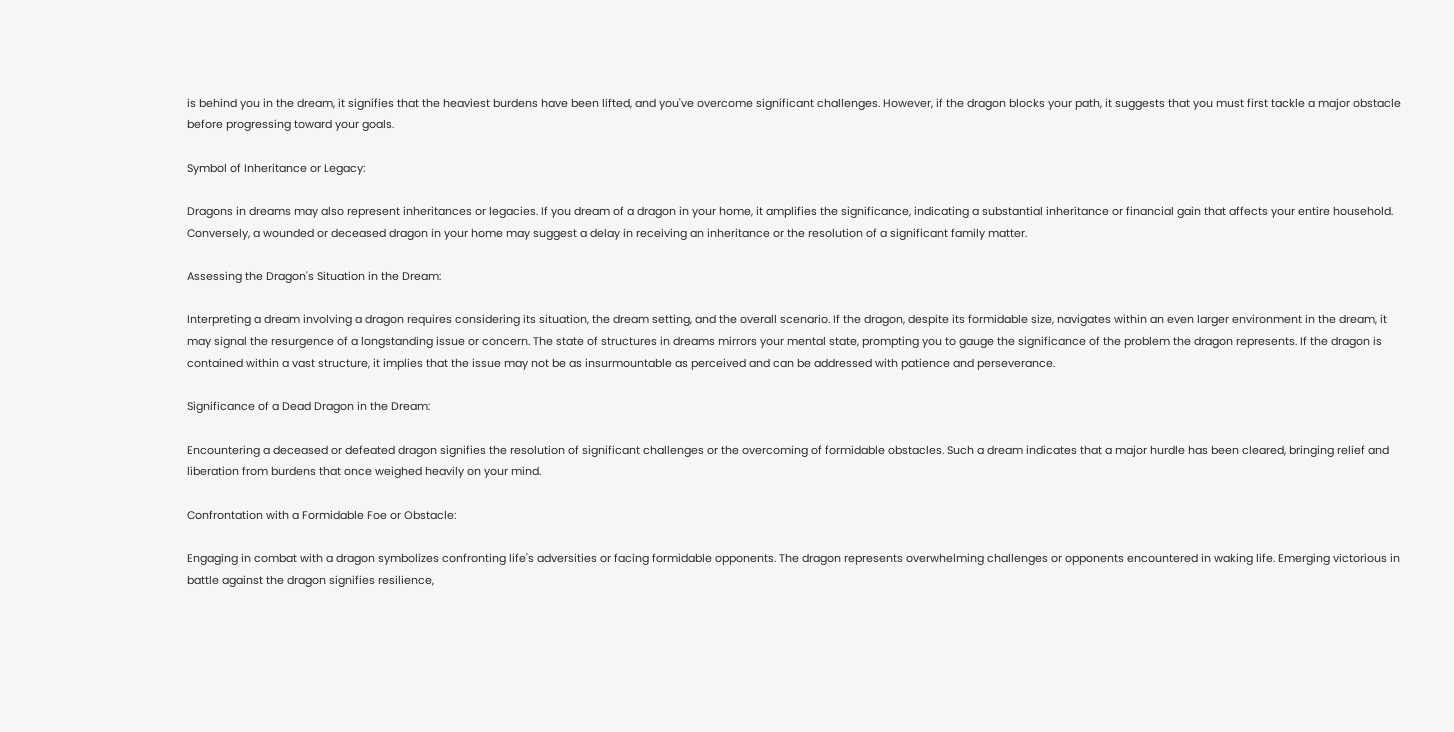is behind you in the dream, it signifies that the heaviest burdens have been lifted, and you've overcome significant challenges. However, if the dragon blocks your path, it suggests that you must first tackle a major obstacle before progressing toward your goals.

Symbol of Inheritance or Legacy:

Dragons in dreams may also represent inheritances or legacies. If you dream of a dragon in your home, it amplifies the significance, indicating a substantial inheritance or financial gain that affects your entire household. Conversely, a wounded or deceased dragon in your home may suggest a delay in receiving an inheritance or the resolution of a significant family matter.

Assessing the Dragon's Situation in the Dream:

Interpreting a dream involving a dragon requires considering its situation, the dream setting, and the overall scenario. If the dragon, despite its formidable size, navigates within an even larger environment in the dream, it may signal the resurgence of a longstanding issue or concern. The state of structures in dreams mirrors your mental state, prompting you to gauge the significance of the problem the dragon represents. If the dragon is contained within a vast structure, it implies that the issue may not be as insurmountable as perceived and can be addressed with patience and perseverance.

Significance of a Dead Dragon in the Dream:

Encountering a deceased or defeated dragon signifies the resolution of significant challenges or the overcoming of formidable obstacles. Such a dream indicates that a major hurdle has been cleared, bringing relief and liberation from burdens that once weighed heavily on your mind.

Confrontation with a Formidable Foe or Obstacle:

Engaging in combat with a dragon symbolizes confronting life's adversities or facing formidable opponents. The dragon represents overwhelming challenges or opponents encountered in waking life. Emerging victorious in battle against the dragon signifies resilience,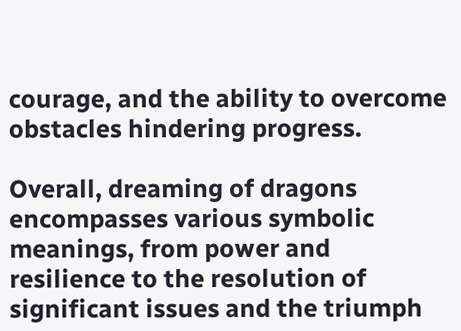courage, and the ability to overcome obstacles hindering progress.

Overall, dreaming of dragons encompasses various symbolic meanings, from power and resilience to the resolution of significant issues and the triumph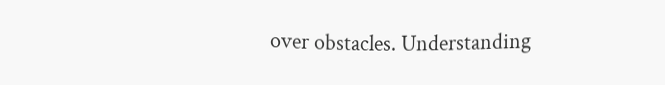over obstacles. Understanding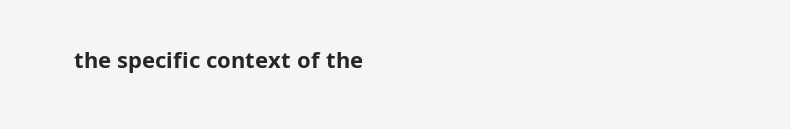the specific context of the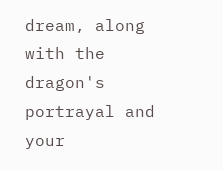dream, along with the dragon's portrayal and your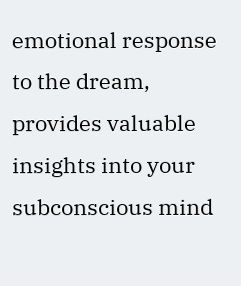emotional response to the dream, provides valuable insights into your subconscious mind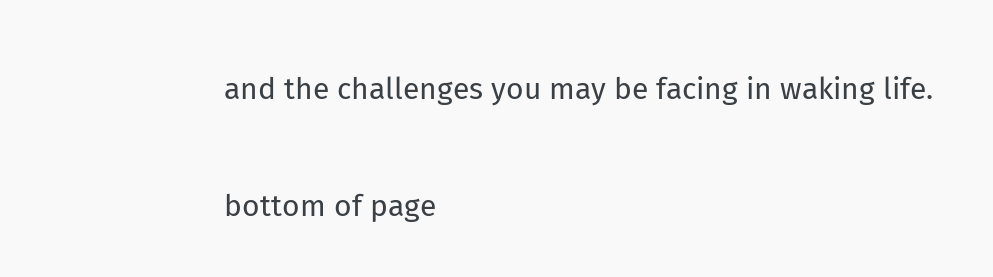and the challenges you may be facing in waking life.


bottom of page